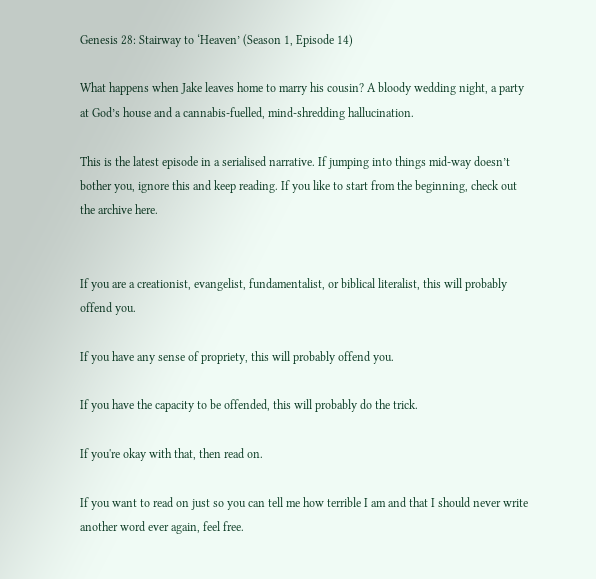Genesis 28: Stairway to ‘Heaven’ (Season 1, Episode 14)

What happens when Jake leaves home to marry his cousin? A bloody wedding night, a party at God’s house and a cannabis-fuelled, mind-shredding hallucination.

This is the latest episode in a serialised narrative. If jumping into things mid-way doesn’t bother you, ignore this and keep reading. If you like to start from the beginning, check out the archive here.


If you are a creationist, evangelist, fundamentalist, or biblical literalist, this will probably offend you.

If you have any sense of propriety, this will probably offend you.

If you have the capacity to be offended, this will probably do the trick.

If you're okay with that, then read on.

If you want to read on just so you can tell me how terrible I am and that I should never write another word ever again, feel free.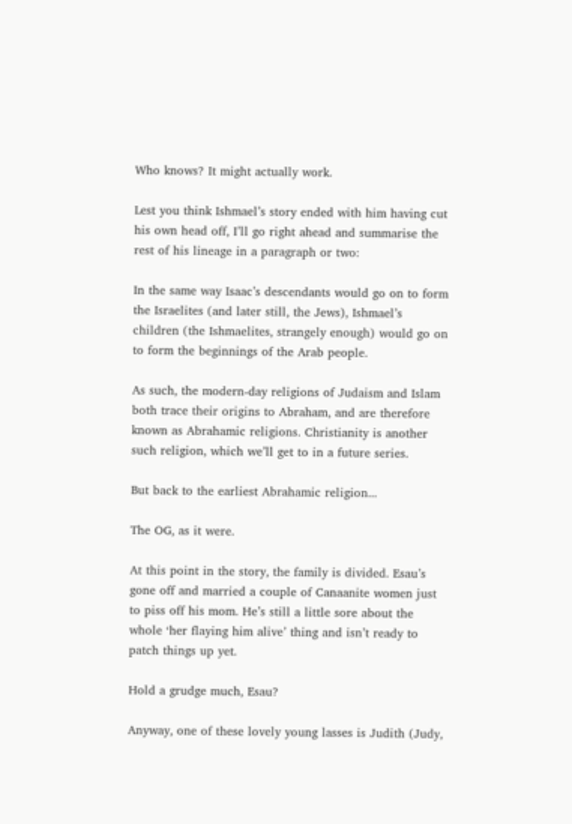Who knows? It might actually work.

Lest you think Ishmael’s story ended with him having cut his own head off, I’ll go right ahead and summarise the rest of his lineage in a paragraph or two:

In the same way Isaac’s descendants would go on to form the Israelites (and later still, the Jews), Ishmael’s children (the Ishmaelites, strangely enough) would go on to form the beginnings of the Arab people.

As such, the modern-day religions of Judaism and Islam both trace their origins to Abraham, and are therefore known as Abrahamic religions. Christianity is another such religion, which we’ll get to in a future series.

But back to the earliest Abrahamic religion...

The OG, as it were.

At this point in the story, the family is divided. Esau’s gone off and married a couple of Canaanite women just to piss off his mom. He’s still a little sore about the whole ‘her flaying him alive’ thing and isn’t ready to patch things up yet.

Hold a grudge much, Esau?

Anyway, one of these lovely young lasses is Judith (Judy,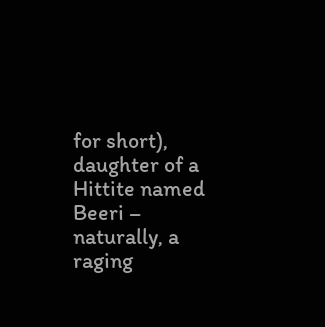for short), daughter of a Hittite named Beeri – naturally, a raging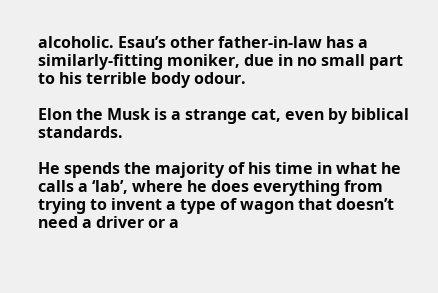alcoholic. Esau’s other father-in-law has a similarly-fitting moniker, due in no small part to his terrible body odour.

Elon the Musk is a strange cat, even by biblical standards.

He spends the majority of his time in what he calls a ‘lab’, where he does everything from trying to invent a type of wagon that doesn’t need a driver or a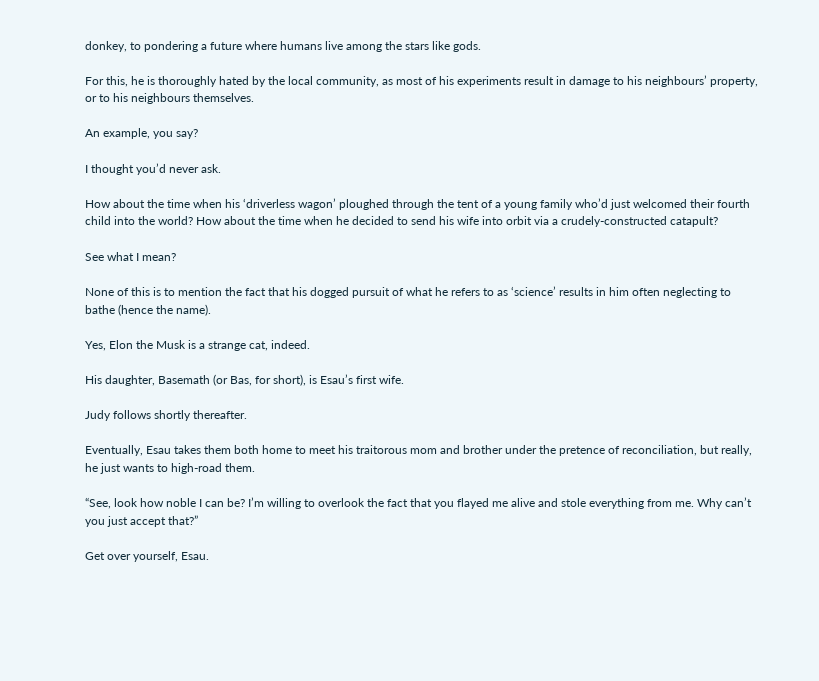donkey, to pondering a future where humans live among the stars like gods.

For this, he is thoroughly hated by the local community, as most of his experiments result in damage to his neighbours’ property, or to his neighbours themselves.

An example, you say?

I thought you’d never ask.

How about the time when his ‘driverless wagon’ ploughed through the tent of a young family who’d just welcomed their fourth child into the world? How about the time when he decided to send his wife into orbit via a crudely-constructed catapult?

See what I mean?

None of this is to mention the fact that his dogged pursuit of what he refers to as ‘science’ results in him often neglecting to bathe (hence the name).

Yes, Elon the Musk is a strange cat, indeed.

His daughter, Basemath (or Bas, for short), is Esau’s first wife.

Judy follows shortly thereafter.

Eventually, Esau takes them both home to meet his traitorous mom and brother under the pretence of reconciliation, but really, he just wants to high-road them.

“See, look how noble I can be? I’m willing to overlook the fact that you flayed me alive and stole everything from me. Why can’t you just accept that?”

Get over yourself, Esau.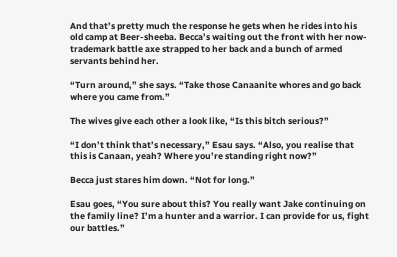And that’s pretty much the response he gets when he rides into his old camp at Beer-sheeba. Becca’s waiting out the front with her now-trademark battle axe strapped to her back and a bunch of armed servants behind her.

“Turn around,” she says. “Take those Canaanite whores and go back where you came from.”

The wives give each other a look like, “Is this bitch serious?”

“I don’t think that’s necessary,” Esau says. “Also, you realise that this is Canaan, yeah? Where you’re standing right now?”

Becca just stares him down. “Not for long.”

Esau goes, “You sure about this? You really want Jake continuing on the family line? I’m a hunter and a warrior. I can provide for us, fight our battles.”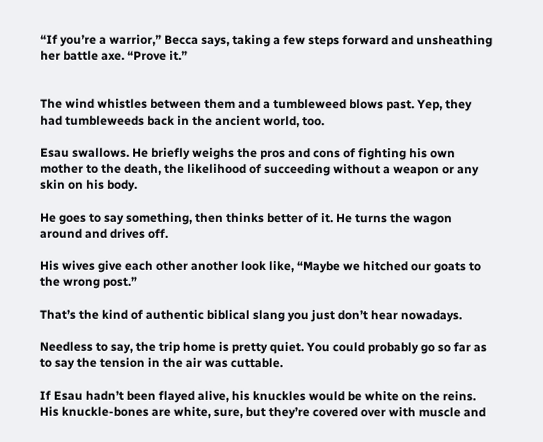“If you’re a warrior,” Becca says, taking a few steps forward and unsheathing her battle axe. “Prove it.”


The wind whistles between them and a tumbleweed blows past. Yep, they had tumbleweeds back in the ancient world, too.

Esau swallows. He briefly weighs the pros and cons of fighting his own mother to the death, the likelihood of succeeding without a weapon or any skin on his body.

He goes to say something, then thinks better of it. He turns the wagon around and drives off.

His wives give each other another look like, “Maybe we hitched our goats to the wrong post.”

That’s the kind of authentic biblical slang you just don’t hear nowadays.

Needless to say, the trip home is pretty quiet. You could probably go so far as to say the tension in the air was cuttable.

If Esau hadn’t been flayed alive, his knuckles would be white on the reins. His knuckle-bones are white, sure, but they’re covered over with muscle and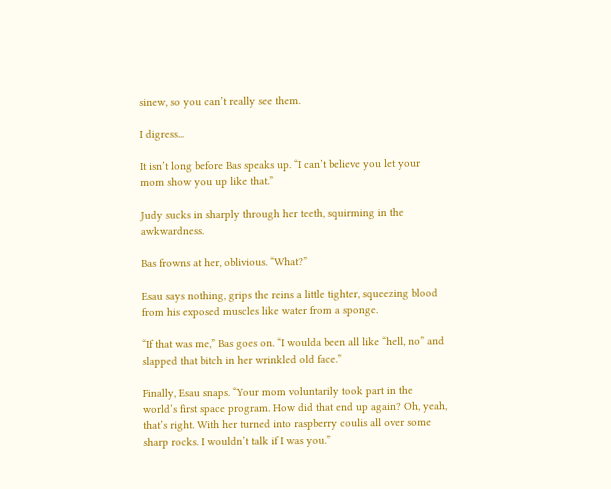sinew, so you can’t really see them.

I digress...

It isn’t long before Bas speaks up. “I can’t believe you let your mom show you up like that.”

Judy sucks in sharply through her teeth, squirming in the awkwardness.

Bas frowns at her, oblivious. “What?”

Esau says nothing, grips the reins a little tighter, squeezing blood from his exposed muscles like water from a sponge.

“If that was me,” Bas goes on. “I woulda been all like “hell, no” and slapped that bitch in her wrinkled old face.”

Finally, Esau snaps. “Your mom voluntarily took part in the world’s first space program. How did that end up again? Oh, yeah, that’s right. With her turned into raspberry coulis all over some sharp rocks. I wouldn’t talk if I was you.”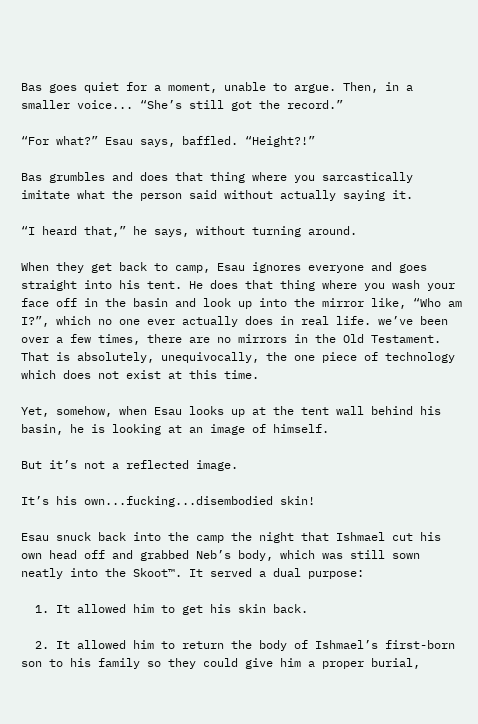Bas goes quiet for a moment, unable to argue. Then, in a smaller voice... “She’s still got the record.”

“For what?” Esau says, baffled. “Height?!”

Bas grumbles and does that thing where you sarcastically imitate what the person said without actually saying it.

“I heard that,” he says, without turning around.

When they get back to camp, Esau ignores everyone and goes straight into his tent. He does that thing where you wash your face off in the basin and look up into the mirror like, “Who am I?”, which no one ever actually does in real life. we’ve been over a few times, there are no mirrors in the Old Testament. That is absolutely, unequivocally, the one piece of technology which does not exist at this time.

Yet, somehow, when Esau looks up at the tent wall behind his basin, he is looking at an image of himself.

But it’s not a reflected image.

It’s his own...fucking...disembodied skin!

Esau snuck back into the camp the night that Ishmael cut his own head off and grabbed Neb’s body, which was still sown neatly into the Skoot™. It served a dual purpose:

  1. It allowed him to get his skin back.

  2. It allowed him to return the body of Ishmael’s first-born son to his family so they could give him a proper burial,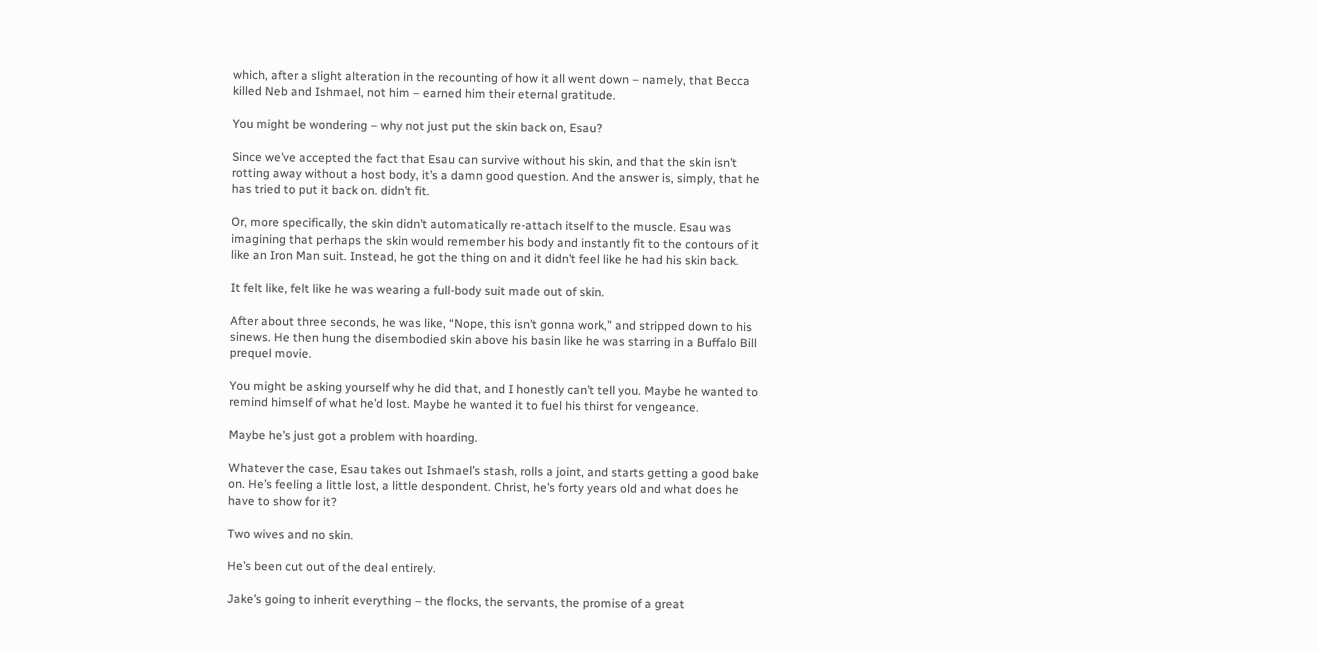which, after a slight alteration in the recounting of how it all went down – namely, that Becca killed Neb and Ishmael, not him – earned him their eternal gratitude.

You might be wondering – why not just put the skin back on, Esau?

Since we’ve accepted the fact that Esau can survive without his skin, and that the skin isn’t rotting away without a host body, it’s a damn good question. And the answer is, simply, that he has tried to put it back on. didn’t fit.

Or, more specifically, the skin didn’t automatically re-attach itself to the muscle. Esau was imagining that perhaps the skin would remember his body and instantly fit to the contours of it like an Iron Man suit. Instead, he got the thing on and it didn’t feel like he had his skin back.

It felt like, felt like he was wearing a full-body suit made out of skin.

After about three seconds, he was like, “Nope, this isn’t gonna work,” and stripped down to his sinews. He then hung the disembodied skin above his basin like he was starring in a Buffalo Bill prequel movie.

You might be asking yourself why he did that, and I honestly can’t tell you. Maybe he wanted to remind himself of what he’d lost. Maybe he wanted it to fuel his thirst for vengeance.

Maybe he’s just got a problem with hoarding.

Whatever the case, Esau takes out Ishmael’s stash, rolls a joint, and starts getting a good bake on. He’s feeling a little lost, a little despondent. Christ, he’s forty years old and what does he have to show for it?

Two wives and no skin.

He’s been cut out of the deal entirely.

Jake’s going to inherit everything – the flocks, the servants, the promise of a great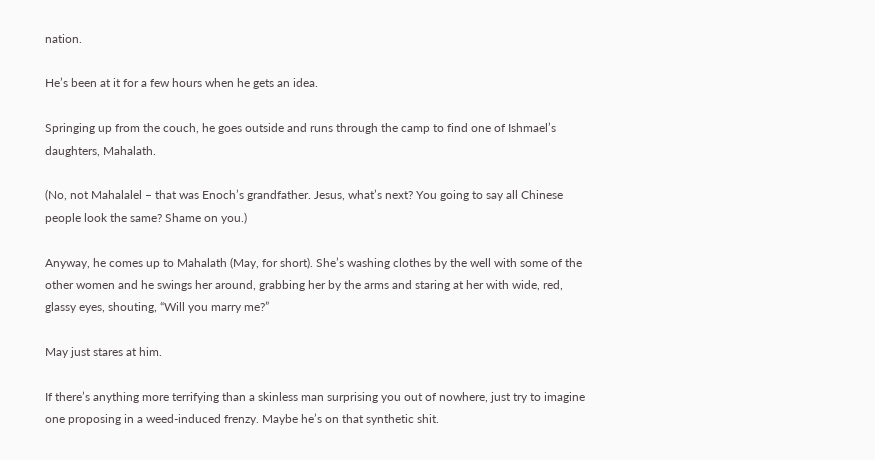nation.

He’s been at it for a few hours when he gets an idea.

Springing up from the couch, he goes outside and runs through the camp to find one of Ishmael’s daughters, Mahalath.

(No, not Mahalalel – that was Enoch’s grandfather. Jesus, what’s next? You going to say all Chinese people look the same? Shame on you.)

Anyway, he comes up to Mahalath (May, for short). She’s washing clothes by the well with some of the other women and he swings her around, grabbing her by the arms and staring at her with wide, red, glassy eyes, shouting, “Will you marry me?”

May just stares at him.

If there’s anything more terrifying than a skinless man surprising you out of nowhere, just try to imagine one proposing in a weed-induced frenzy. Maybe he’s on that synthetic shit.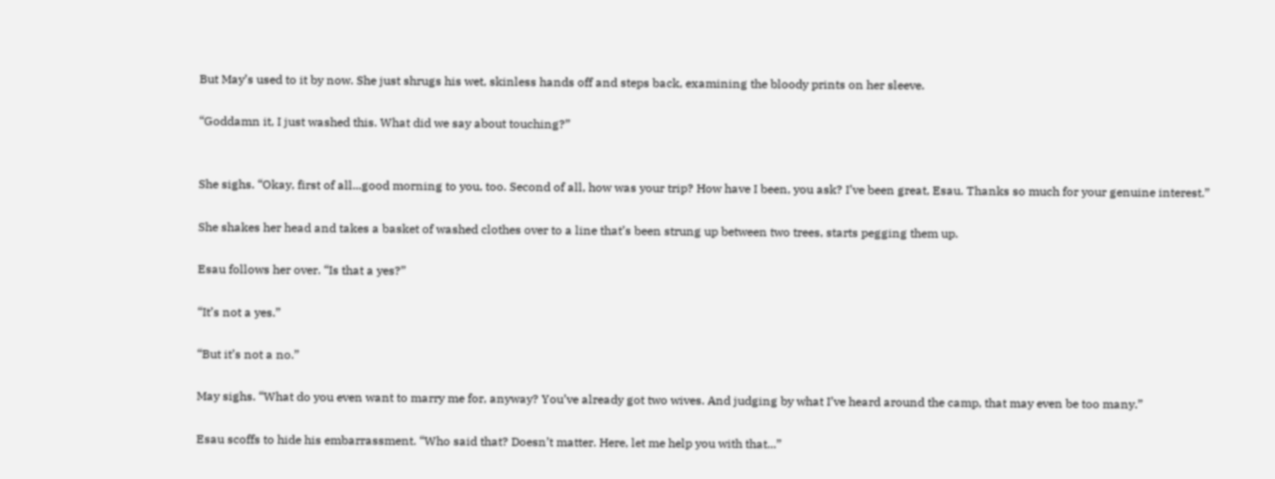But May’s used to it by now. She just shrugs his wet, skinless hands off and steps back, examining the bloody prints on her sleeve.

“Goddamn it, I just washed this. What did we say about touching?”


She sighs. “Okay, first of all...good morning to you, too. Second of all, how was your trip? How have I been, you ask? I’ve been great, Esau. Thanks so much for your genuine interest.”

She shakes her head and takes a basket of washed clothes over to a line that’s been strung up between two trees, starts pegging them up.

Esau follows her over. “Is that a yes?”

“It’s not a yes.”

“But it’s not a no.”

May sighs. “What do you even want to marry me for, anyway? You’ve already got two wives. And judging by what I’ve heard around the camp, that may even be too many.”

Esau scoffs to hide his embarrassment. “Who said that? Doesn’t matter. Here, let me help you with that...”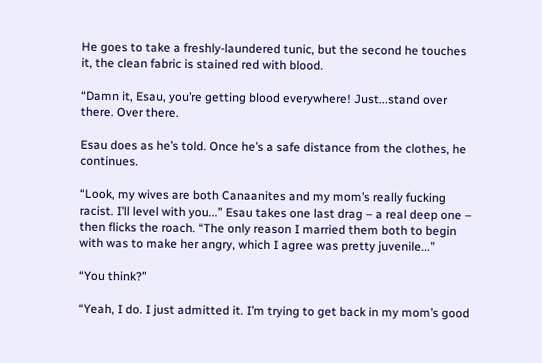He goes to take a freshly-laundered tunic, but the second he touches it, the clean fabric is stained red with blood.

“Damn it, Esau, you’re getting blood everywhere! Just...stand over there. Over there.

Esau does as he’s told. Once he’s a safe distance from the clothes, he continues.

“Look, my wives are both Canaanites and my mom’s really fucking racist. I’ll level with you...” Esau takes one last drag – a real deep one – then flicks the roach. “The only reason I married them both to begin with was to make her angry, which I agree was pretty juvenile...”

“You think?”

“Yeah, I do. I just admitted it. I’m trying to get back in my mom’s good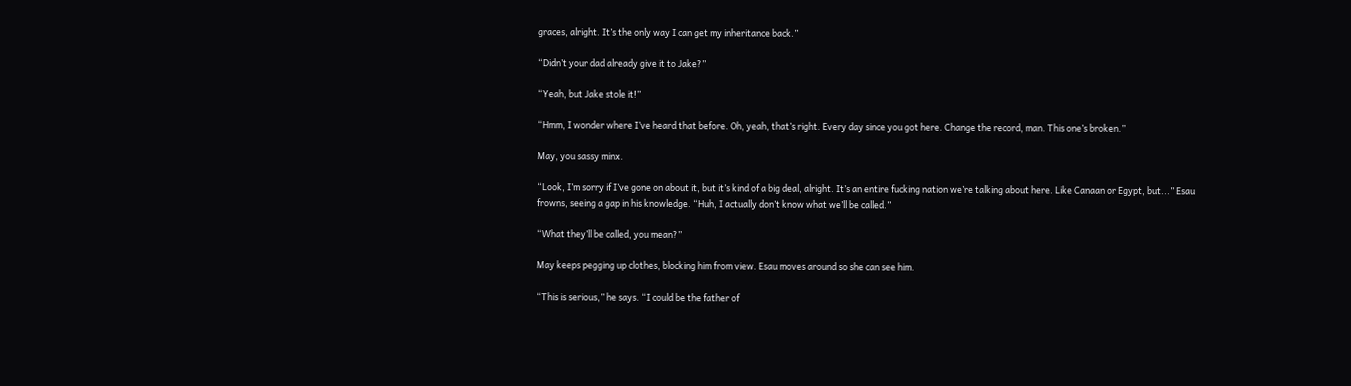graces, alright. It’s the only way I can get my inheritance back.”

“Didn’t your dad already give it to Jake?”

“Yeah, but Jake stole it!”

“Hmm, I wonder where I’ve heard that before. Oh, yeah, that’s right. Every day since you got here. Change the record, man. This one’s broken.”

May, you sassy minx.

“Look, I’m sorry if I’ve gone on about it, but it’s kind of a big deal, alright. It’s an entire fucking nation we’re talking about here. Like Canaan or Egypt, but...” Esau frowns, seeing a gap in his knowledge. “Huh, I actually don’t know what we’ll be called.”

“What they’ll be called, you mean?”

May keeps pegging up clothes, blocking him from view. Esau moves around so she can see him.

“This is serious,” he says. “I could be the father of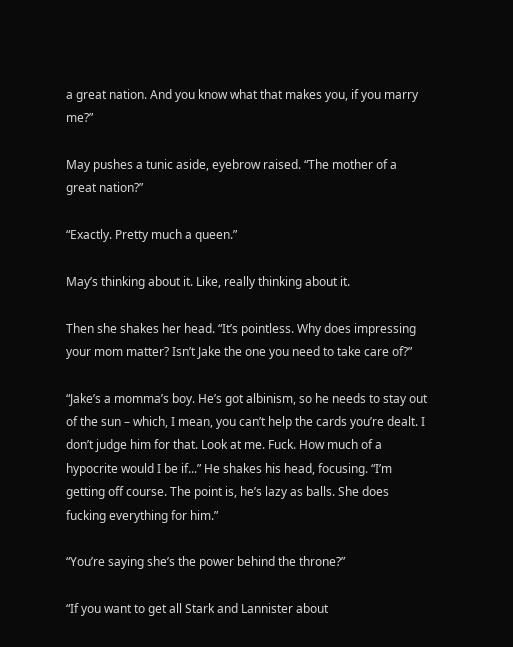a great nation. And you know what that makes you, if you marry me?”

May pushes a tunic aside, eyebrow raised. “The mother of a great nation?”

“Exactly. Pretty much a queen.”

May’s thinking about it. Like, really thinking about it.

Then she shakes her head. “It’s pointless. Why does impressing your mom matter? Isn’t Jake the one you need to take care of?”

“Jake’s a momma’s boy. He’s got albinism, so he needs to stay out of the sun – which, I mean, you can’t help the cards you’re dealt. I don’t judge him for that. Look at me. Fuck. How much of a hypocrite would I be if...” He shakes his head, focusing. “I’m getting off course. The point is, he’s lazy as balls. She does fucking everything for him.”

“You’re saying she’s the power behind the throne?”

“If you want to get all Stark and Lannister about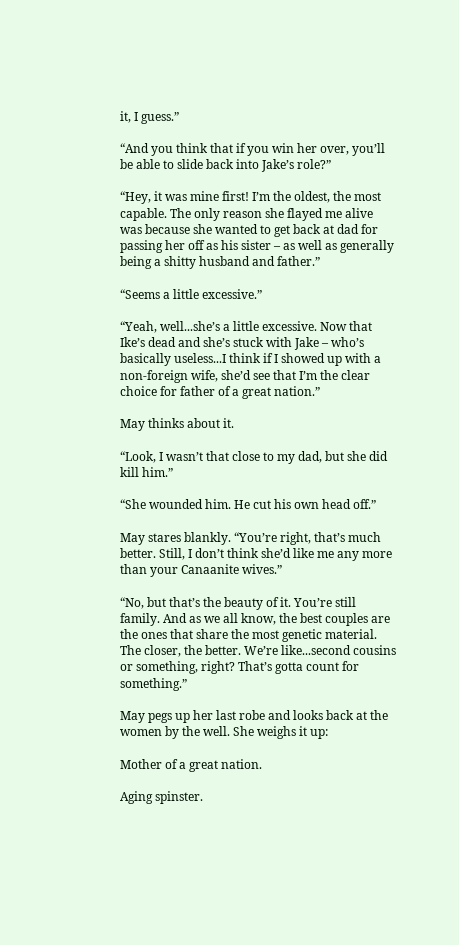it, I guess.”

“And you think that if you win her over, you’ll be able to slide back into Jake’s role?”

“Hey, it was mine first! I’m the oldest, the most capable. The only reason she flayed me alive was because she wanted to get back at dad for passing her off as his sister – as well as generally being a shitty husband and father.”

“Seems a little excessive.”

“Yeah, well...she’s a little excessive. Now that Ike’s dead and she’s stuck with Jake – who’s basically useless...I think if I showed up with a non-foreign wife, she’d see that I’m the clear choice for father of a great nation.”

May thinks about it.

“Look, I wasn’t that close to my dad, but she did kill him.”

“She wounded him. He cut his own head off.”

May stares blankly. “You’re right, that’s much better. Still, I don’t think she’d like me any more than your Canaanite wives.”

“No, but that’s the beauty of it. You’re still family. And as we all know, the best couples are the ones that share the most genetic material. The closer, the better. We’re like...second cousins or something, right? That’s gotta count for something.”

May pegs up her last robe and looks back at the women by the well. She weighs it up:

Mother of a great nation.

Aging spinster.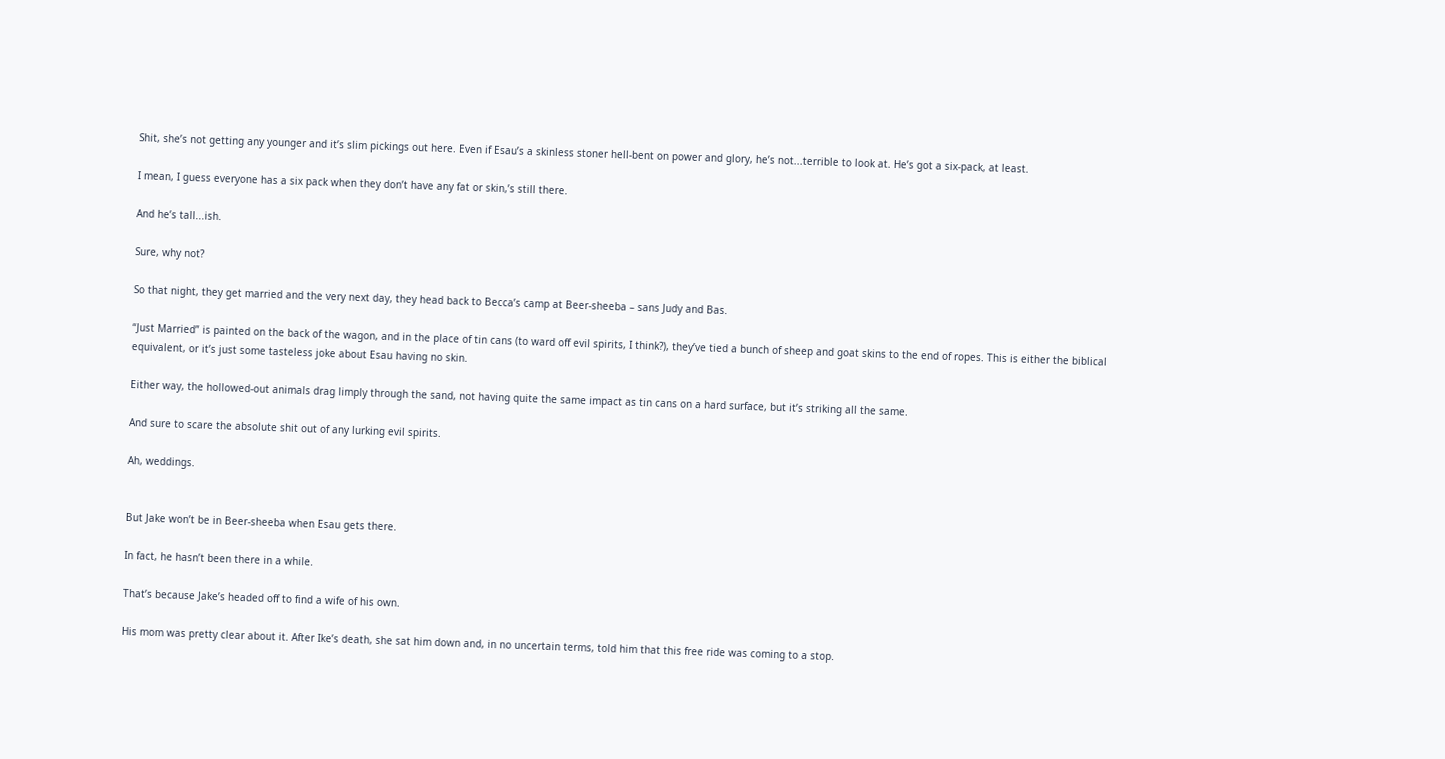Shit, she’s not getting any younger and it’s slim pickings out here. Even if Esau’s a skinless stoner hell-bent on power and glory, he’s not...terrible to look at. He’s got a six-pack, at least.

I mean, I guess everyone has a six pack when they don’t have any fat or skin,’s still there.

And he’s tall...ish.

Sure, why not?

So that night, they get married and the very next day, they head back to Becca’s camp at Beer-sheeba – sans Judy and Bas.

“Just Married” is painted on the back of the wagon, and in the place of tin cans (to ward off evil spirits, I think?), they’ve tied a bunch of sheep and goat skins to the end of ropes. This is either the biblical equivalent, or it’s just some tasteless joke about Esau having no skin.

Either way, the hollowed-out animals drag limply through the sand, not having quite the same impact as tin cans on a hard surface, but it’s striking all the same.

And sure to scare the absolute shit out of any lurking evil spirits.

Ah, weddings.


But Jake won’t be in Beer-sheeba when Esau gets there.

In fact, he hasn’t been there in a while.

That’s because Jake’s headed off to find a wife of his own.

His mom was pretty clear about it. After Ike’s death, she sat him down and, in no uncertain terms, told him that this free ride was coming to a stop.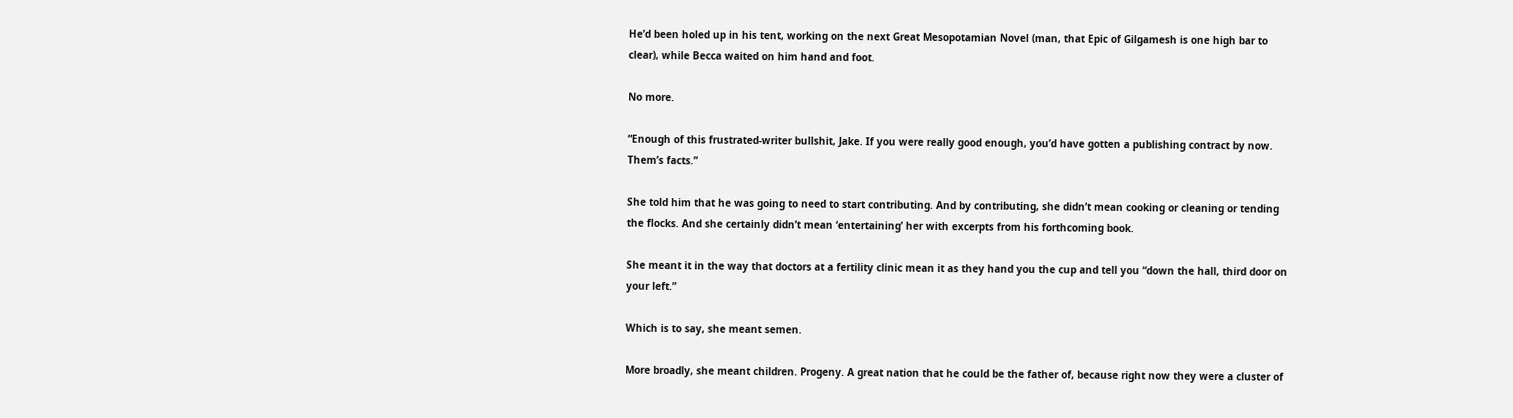He’d been holed up in his tent, working on the next Great Mesopotamian Novel (man, that Epic of Gilgamesh is one high bar to clear), while Becca waited on him hand and foot.

No more.

“Enough of this frustrated-writer bullshit, Jake. If you were really good enough, you’d have gotten a publishing contract by now. Them’s facts.”

She told him that he was going to need to start contributing. And by contributing, she didn’t mean cooking or cleaning or tending the flocks. And she certainly didn’t mean ‘entertaining’ her with excerpts from his forthcoming book.

She meant it in the way that doctors at a fertility clinic mean it as they hand you the cup and tell you “down the hall, third door on your left.”

Which is to say, she meant semen.

More broadly, she meant children. Progeny. A great nation that he could be the father of, because right now they were a cluster of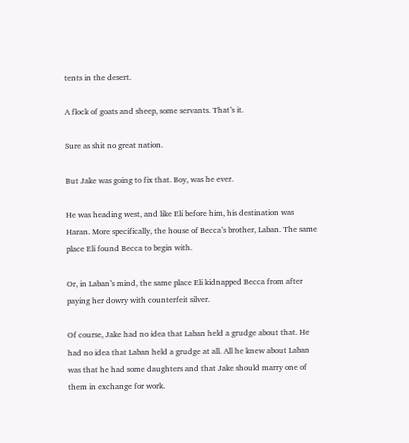tents in the desert.

A flock of goats and sheep, some servants. That’s it.

Sure as shit no great nation.

But Jake was going to fix that. Boy, was he ever.

He was heading west, and like Eli before him, his destination was Haran. More specifically, the house of Becca’s brother, Laban. The same place Eli found Becca to begin with.

Or, in Laban’s mind, the same place Eli kidnapped Becca from after paying her dowry with counterfeit silver.

Of course, Jake had no idea that Laban held a grudge about that. He had no idea that Laban held a grudge at all. All he knew about Laban was that he had some daughters and that Jake should marry one of them in exchange for work.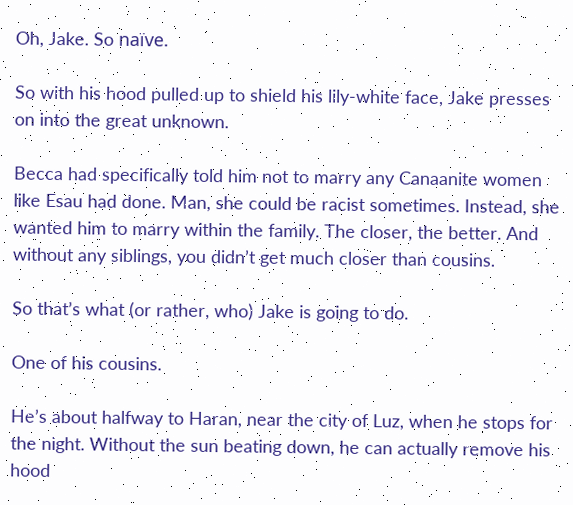Oh, Jake. So naïve.

So with his hood pulled up to shield his lily-white face, Jake presses on into the great unknown.

Becca had specifically told him not to marry any Canaanite women like Esau had done. Man, she could be racist sometimes. Instead, she wanted him to marry within the family. The closer, the better. And without any siblings, you didn’t get much closer than cousins.

So that’s what (or rather, who) Jake is going to do.

One of his cousins.

He’s about halfway to Haran, near the city of Luz, when he stops for the night. Without the sun beating down, he can actually remove his hood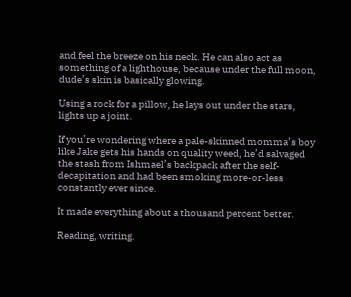and feel the breeze on his neck. He can also act as something of a lighthouse, because under the full moon, dude’s skin is basically glowing.

Using a rock for a pillow, he lays out under the stars, lights up a joint.

If you’re wondering where a pale-skinned momma’s boy like Jake gets his hands on quality weed, he’d salvaged the stash from Ishmael’s backpack after the self-decapitation and had been smoking more-or-less constantly ever since.

It made everything about a thousand percent better.

Reading, writing.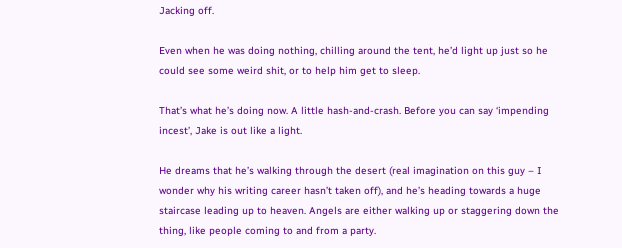Jacking off.

Even when he was doing nothing, chilling around the tent, he’d light up just so he could see some weird shit, or to help him get to sleep.

That’s what he’s doing now. A little hash-and-crash. Before you can say ‘impending incest’, Jake is out like a light.

He dreams that he’s walking through the desert (real imagination on this guy – I wonder why his writing career hasn’t taken off), and he’s heading towards a huge staircase leading up to heaven. Angels are either walking up or staggering down the thing, like people coming to and from a party.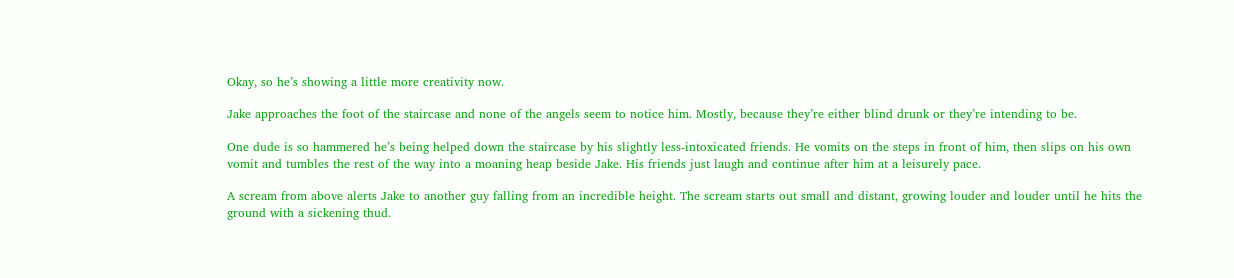Okay, so he’s showing a little more creativity now.

Jake approaches the foot of the staircase and none of the angels seem to notice him. Mostly, because they’re either blind drunk or they’re intending to be.

One dude is so hammered he’s being helped down the staircase by his slightly less-intoxicated friends. He vomits on the steps in front of him, then slips on his own vomit and tumbles the rest of the way into a moaning heap beside Jake. His friends just laugh and continue after him at a leisurely pace.

A scream from above alerts Jake to another guy falling from an incredible height. The scream starts out small and distant, growing louder and louder until he hits the ground with a sickening thud.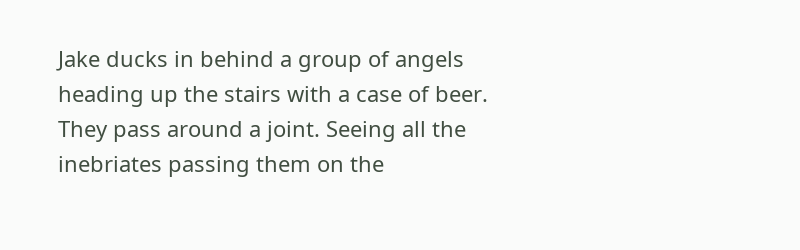Jake ducks in behind a group of angels heading up the stairs with a case of beer. They pass around a joint. Seeing all the inebriates passing them on the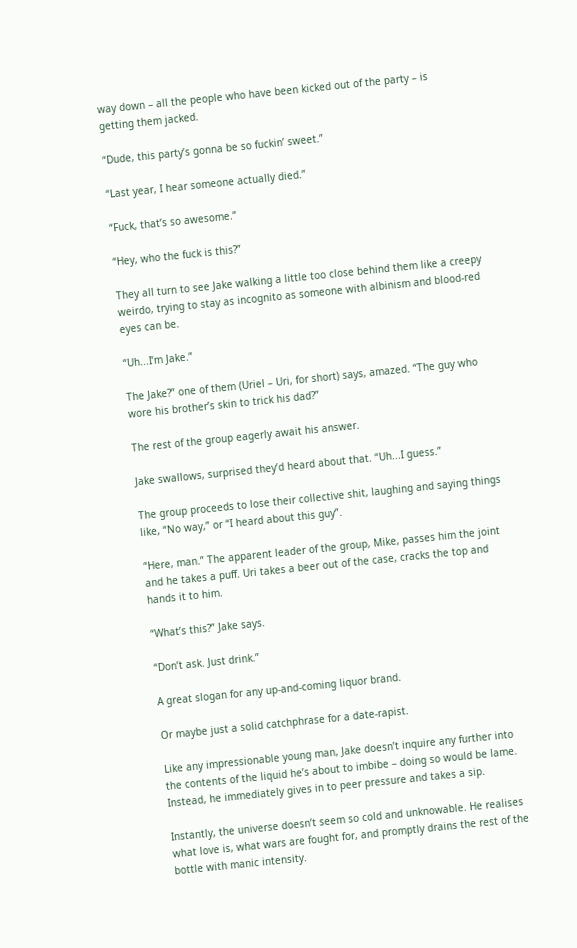way down – all the people who have been kicked out of the party – is getting them jacked.

“Dude, this party’s gonna be so fuckin’ sweet.”

“Last year, I hear someone actually died.”

“Fuck, that’s so awesome.”

“Hey, who the fuck is this?”

They all turn to see Jake walking a little too close behind them like a creepy weirdo, trying to stay as incognito as someone with albinism and blood-red eyes can be.

“Uh...I’m Jake.”

The Jake?” one of them (Uriel – Uri, for short) says, amazed. “The guy who wore his brother’s skin to trick his dad?”

The rest of the group eagerly await his answer.

Jake swallows, surprised they’d heard about that. “Uh...I guess.”

The group proceeds to lose their collective shit, laughing and saying things like, “No way,” or “I heard about this guy”.

“Here, man.” The apparent leader of the group, Mike, passes him the joint and he takes a puff. Uri takes a beer out of the case, cracks the top and hands it to him.

“What’s this?” Jake says.

“Don’t ask. Just drink.”

A great slogan for any up-and-coming liquor brand.

Or maybe just a solid catchphrase for a date-rapist.

Like any impressionable young man, Jake doesn’t inquire any further into the contents of the liquid he’s about to imbibe – doing so would be lame. Instead, he immediately gives in to peer pressure and takes a sip.

Instantly, the universe doesn’t seem so cold and unknowable. He realises what love is, what wars are fought for, and promptly drains the rest of the bottle with manic intensity.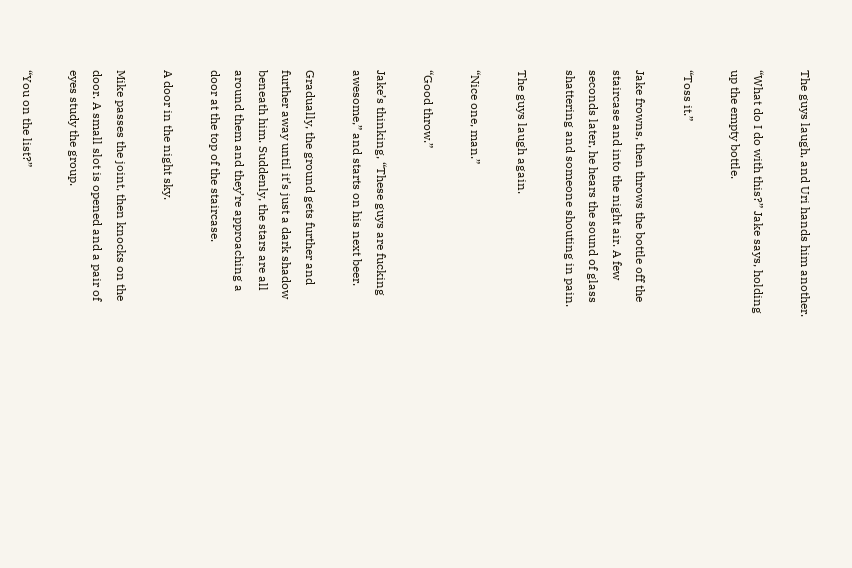The guys laugh, and Uri hands him another.

“What do I do with this?” Jake says, holding up the empty bottle.

“Toss it.”

Jake frowns, then throws the bottle off the staircase and into the night air. A few seconds later, he hears the sound of glass shattering and someone shouting in pain.

The guys laugh again.

“Nice one, man.”

“Good throw.”

Jake’s thinking, “These guys are fucking awesome,” and starts on his next beer.

Gradually, the ground gets further and further away until it’s just a dark shadow beneath him. Suddenly, the stars are all around them and they’re approaching a door at the top of the staircase.

A door in the night sky.

Mike passes the joint, then knocks on the door. A small slot is opened and a pair of eyes study the group.

“You on the list?”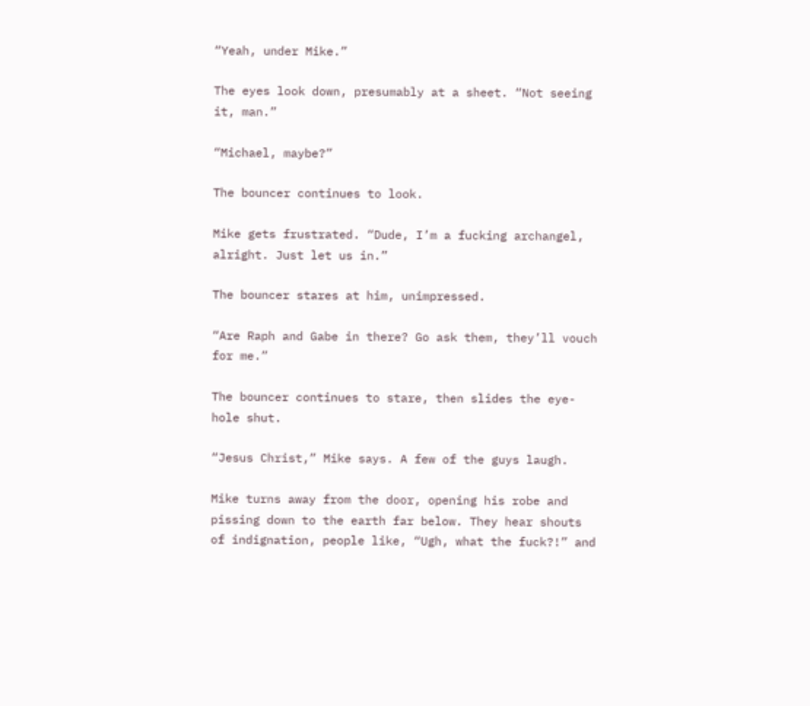“Yeah, under Mike.”

The eyes look down, presumably at a sheet. “Not seeing it, man.”

“Michael, maybe?”

The bouncer continues to look.

Mike gets frustrated. “Dude, I’m a fucking archangel, alright. Just let us in.”

The bouncer stares at him, unimpressed.

“Are Raph and Gabe in there? Go ask them, they’ll vouch for me.”

The bouncer continues to stare, then slides the eye-hole shut.

“Jesus Christ,” Mike says. A few of the guys laugh.

Mike turns away from the door, opening his robe and pissing down to the earth far below. They hear shouts of indignation, people like, “Ugh, what the fuck?!” and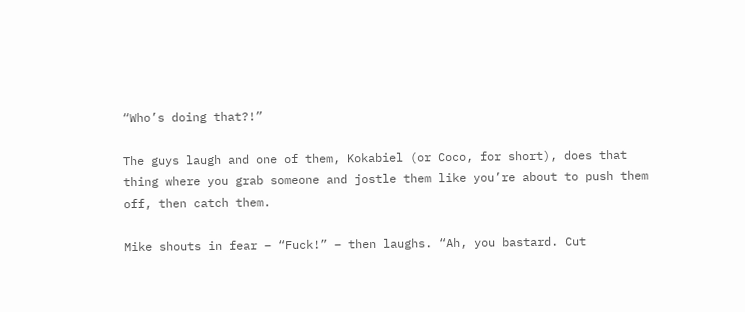“Who’s doing that?!”

The guys laugh and one of them, Kokabiel (or Coco, for short), does that thing where you grab someone and jostle them like you’re about to push them off, then catch them.

Mike shouts in fear – “Fuck!” – then laughs. “Ah, you bastard. Cut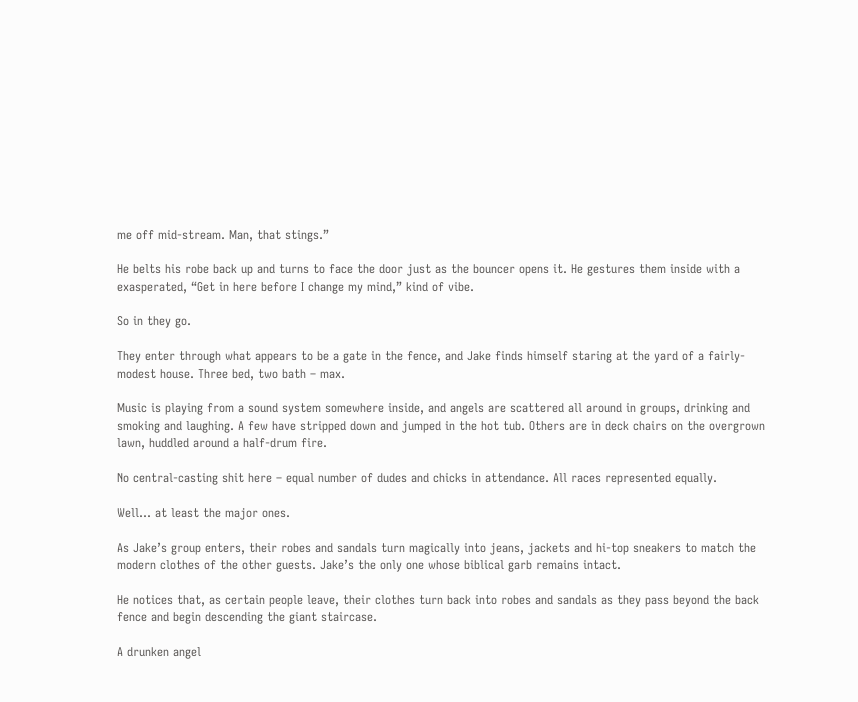me off mid-stream. Man, that stings.”

He belts his robe back up and turns to face the door just as the bouncer opens it. He gestures them inside with a exasperated, “Get in here before I change my mind,” kind of vibe.

So in they go.

They enter through what appears to be a gate in the fence, and Jake finds himself staring at the yard of a fairly-modest house. Three bed, two bath – max.

Music is playing from a sound system somewhere inside, and angels are scattered all around in groups, drinking and smoking and laughing. A few have stripped down and jumped in the hot tub. Others are in deck chairs on the overgrown lawn, huddled around a half-drum fire.

No central-casting shit here – equal number of dudes and chicks in attendance. All races represented equally.

Well... at least the major ones.

As Jake’s group enters, their robes and sandals turn magically into jeans, jackets and hi-top sneakers to match the modern clothes of the other guests. Jake’s the only one whose biblical garb remains intact.

He notices that, as certain people leave, their clothes turn back into robes and sandals as they pass beyond the back fence and begin descending the giant staircase.

A drunken angel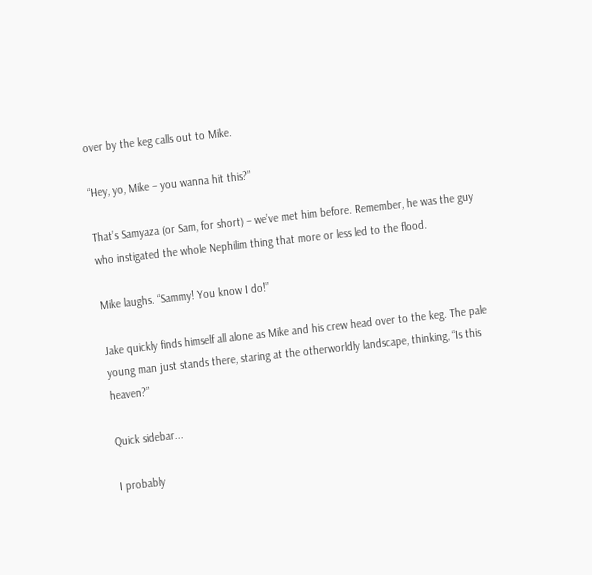over by the keg calls out to Mike.

“Hey, yo, Mike – you wanna hit this?”

That’s Samyaza (or Sam, for short) – we’ve met him before. Remember, he was the guy who instigated the whole Nephilim thing that more or less led to the flood.

Mike laughs. “Sammy! You know I do!”

Jake quickly finds himself all alone as Mike and his crew head over to the keg. The pale young man just stands there, staring at the otherworldly landscape, thinking, “Is this heaven?”

Quick sidebar...

I probably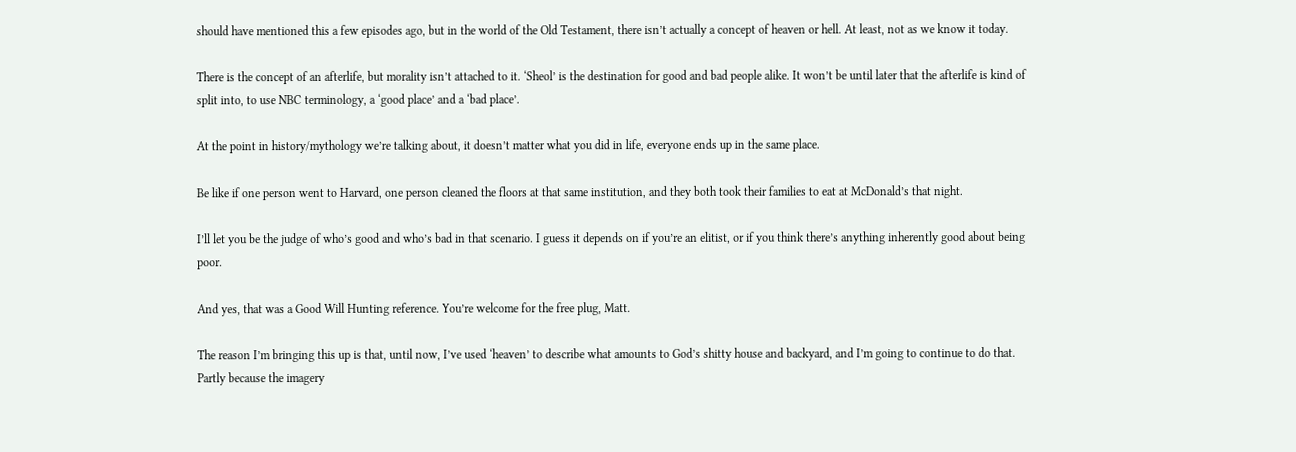should have mentioned this a few episodes ago, but in the world of the Old Testament, there isn’t actually a concept of heaven or hell. At least, not as we know it today.

There is the concept of an afterlife, but morality isn’t attached to it. ‘Sheol’ is the destination for good and bad people alike. It won’t be until later that the afterlife is kind of split into, to use NBC terminology, a ‘good place’ and a ‘bad place’.

At the point in history/mythology we’re talking about, it doesn’t matter what you did in life, everyone ends up in the same place.

Be like if one person went to Harvard, one person cleaned the floors at that same institution, and they both took their families to eat at McDonald’s that night.

I’ll let you be the judge of who’s good and who’s bad in that scenario. I guess it depends on if you’re an elitist, or if you think there’s anything inherently good about being poor.

And yes, that was a Good Will Hunting reference. You’re welcome for the free plug, Matt.

The reason I’m bringing this up is that, until now, I’ve used ‘heaven’ to describe what amounts to God’s shitty house and backyard, and I’m going to continue to do that. Partly because the imagery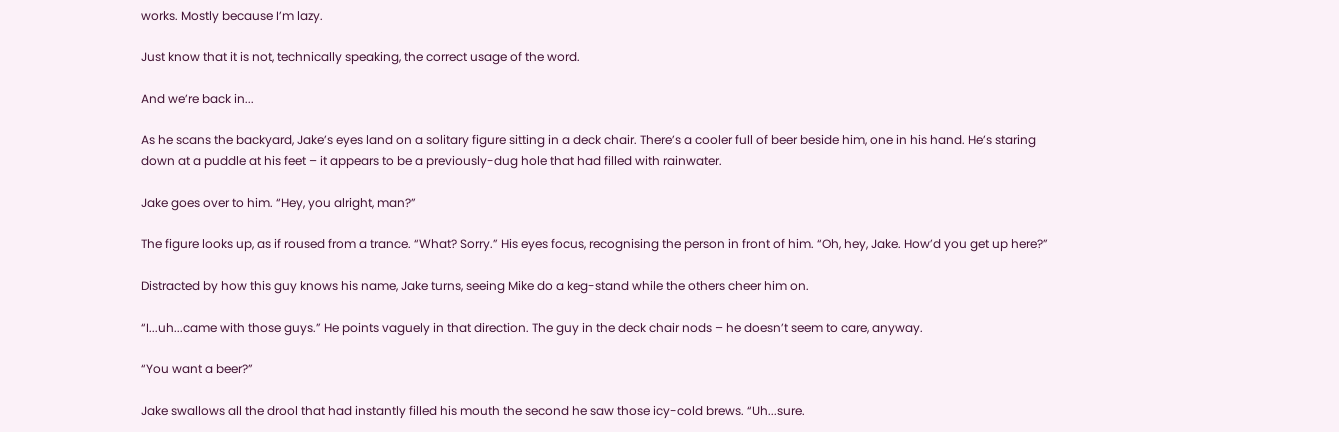works. Mostly because I’m lazy.

Just know that it is not, technically speaking, the correct usage of the word.

And we’re back in...

As he scans the backyard, Jake’s eyes land on a solitary figure sitting in a deck chair. There’s a cooler full of beer beside him, one in his hand. He’s staring down at a puddle at his feet – it appears to be a previously-dug hole that had filled with rainwater.

Jake goes over to him. “Hey, you alright, man?”

The figure looks up, as if roused from a trance. “What? Sorry.” His eyes focus, recognising the person in front of him. “Oh, hey, Jake. How’d you get up here?”

Distracted by how this guy knows his name, Jake turns, seeing Mike do a keg-stand while the others cheer him on.

“I...uh...came with those guys.” He points vaguely in that direction. The guy in the deck chair nods – he doesn’t seem to care, anyway.

“You want a beer?”

Jake swallows all the drool that had instantly filled his mouth the second he saw those icy-cold brews. “Uh...sure.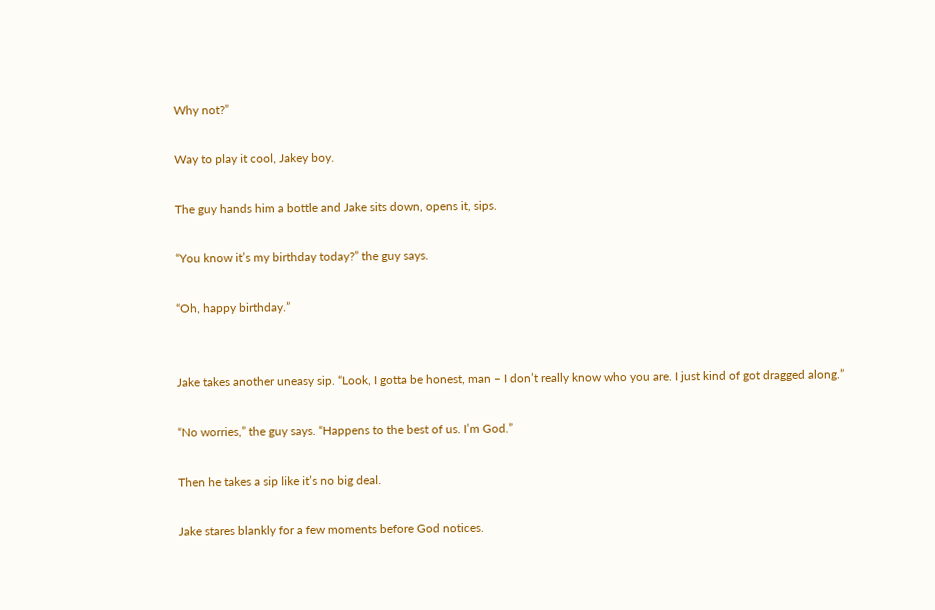Why not?”

Way to play it cool, Jakey boy.

The guy hands him a bottle and Jake sits down, opens it, sips.

“You know it’s my birthday today?” the guy says.

“Oh, happy birthday.”


Jake takes another uneasy sip. “Look, I gotta be honest, man – I don’t really know who you are. I just kind of got dragged along.”

“No worries,” the guy says. “Happens to the best of us. I’m God.”

Then he takes a sip like it’s no big deal.

Jake stares blankly for a few moments before God notices.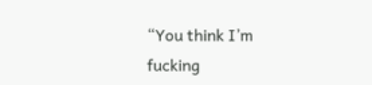“You think I’m fucking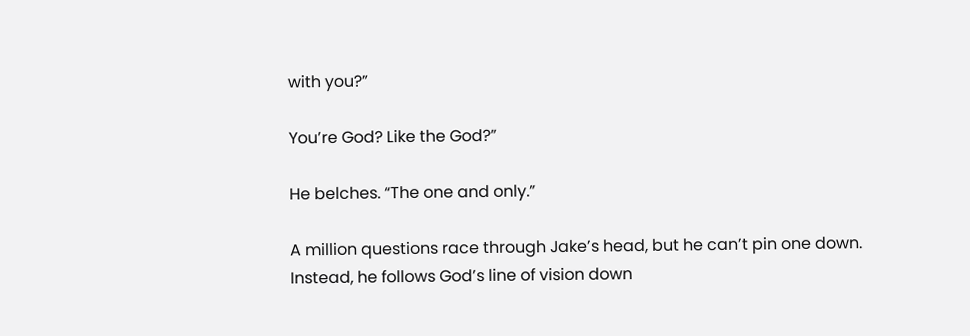with you?”

You’re God? Like the God?”

He belches. “The one and only.”

A million questions race through Jake’s head, but he can’t pin one down. Instead, he follows God’s line of vision down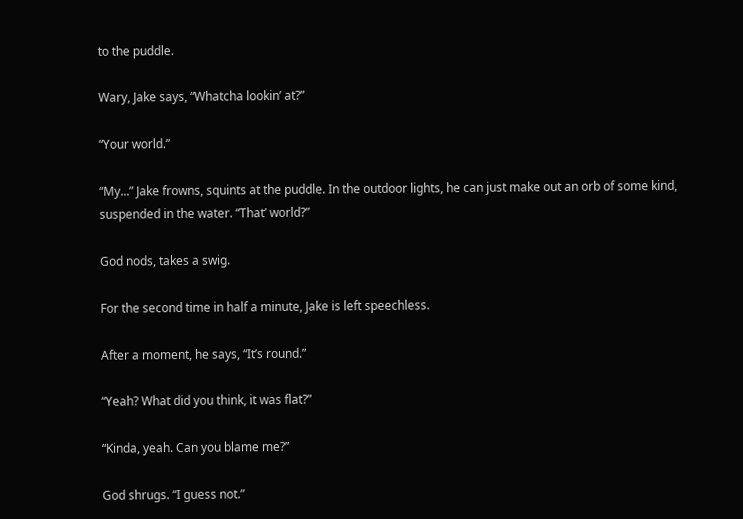to the puddle.

Wary, Jake says, “Whatcha lookin’ at?”

“Your world.”

“My...” Jake frowns, squints at the puddle. In the outdoor lights, he can just make out an orb of some kind, suspended in the water. “That’ world?”

God nods, takes a swig.

For the second time in half a minute, Jake is left speechless.

After a moment, he says, “It’s round.”

“Yeah? What did you think, it was flat?”

“Kinda, yeah. Can you blame me?”

God shrugs. “I guess not.”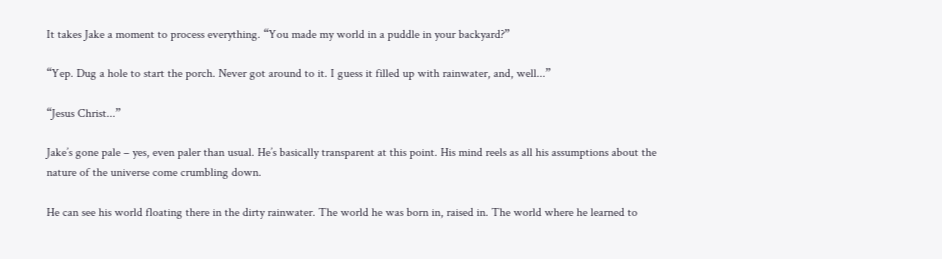It takes Jake a moment to process everything. “You made my world in a puddle in your backyard?”

“Yep. Dug a hole to start the porch. Never got around to it. I guess it filled up with rainwater, and, well...”

“Jesus Christ...”

Jake’s gone pale – yes, even paler than usual. He’s basically transparent at this point. His mind reels as all his assumptions about the nature of the universe come crumbling down.

He can see his world floating there in the dirty rainwater. The world he was born in, raised in. The world where he learned to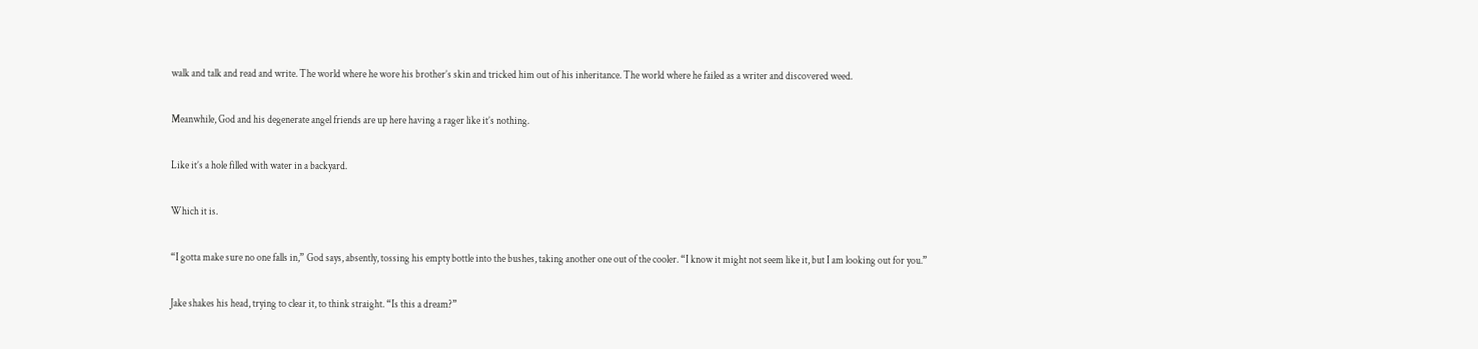walk and talk and read and write. The world where he wore his brother’s skin and tricked him out of his inheritance. The world where he failed as a writer and discovered weed.

Meanwhile, God and his degenerate angel friends are up here having a rager like it’s nothing.

Like it’s a hole filled with water in a backyard.

Which it is.

“I gotta make sure no one falls in,” God says, absently, tossing his empty bottle into the bushes, taking another one out of the cooler. “I know it might not seem like it, but I am looking out for you.”

Jake shakes his head, trying to clear it, to think straight. “Is this a dream?”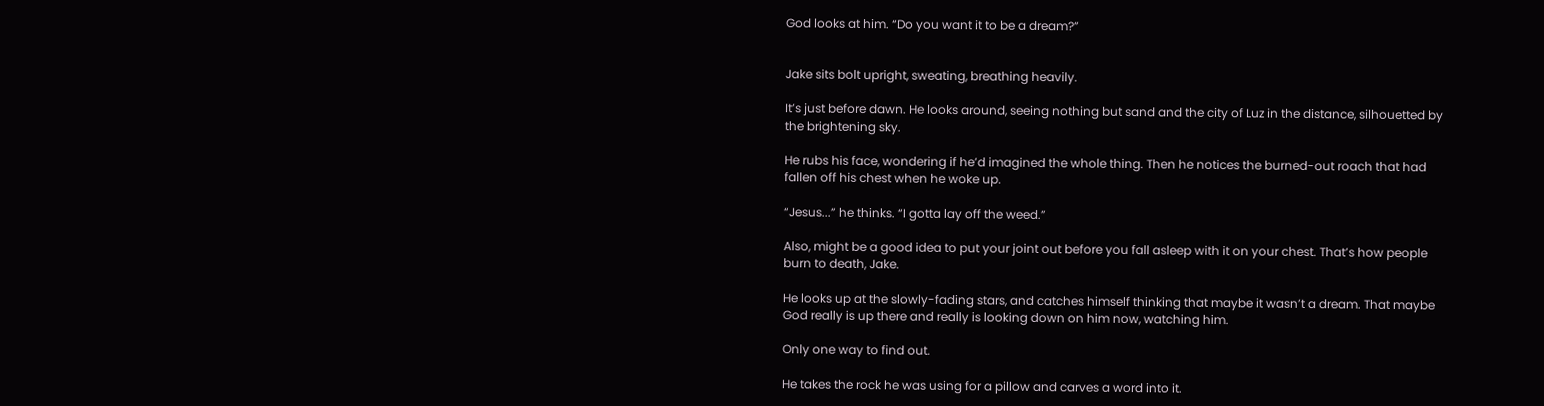God looks at him. “Do you want it to be a dream?”


Jake sits bolt upright, sweating, breathing heavily.

It’s just before dawn. He looks around, seeing nothing but sand and the city of Luz in the distance, silhouetted by the brightening sky.

He rubs his face, wondering if he’d imagined the whole thing. Then he notices the burned-out roach that had fallen off his chest when he woke up.

“Jesus...” he thinks. “I gotta lay off the weed.”

Also, might be a good idea to put your joint out before you fall asleep with it on your chest. That’s how people burn to death, Jake.

He looks up at the slowly-fading stars, and catches himself thinking that maybe it wasn’t a dream. That maybe God really is up there and really is looking down on him now, watching him.

Only one way to find out.

He takes the rock he was using for a pillow and carves a word into it.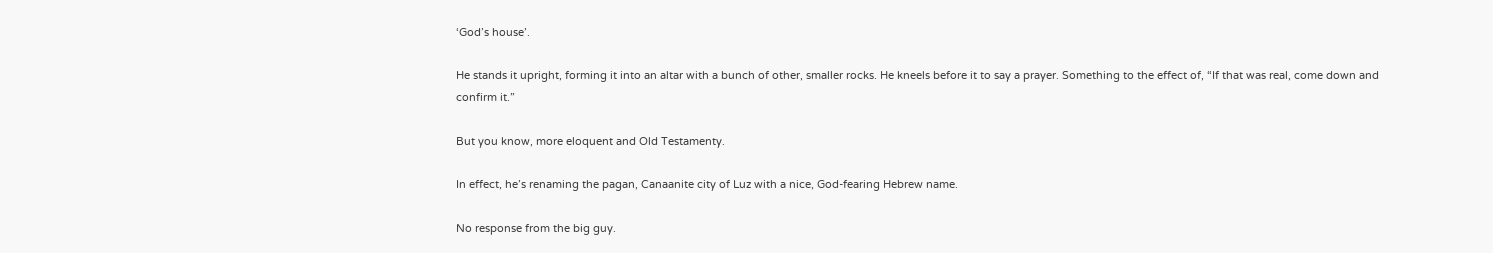‘God’s house’.

He stands it upright, forming it into an altar with a bunch of other, smaller rocks. He kneels before it to say a prayer. Something to the effect of, “If that was real, come down and confirm it.”

But you know, more eloquent and Old Testamenty.

In effect, he’s renaming the pagan, Canaanite city of Luz with a nice, God-fearing Hebrew name.

No response from the big guy.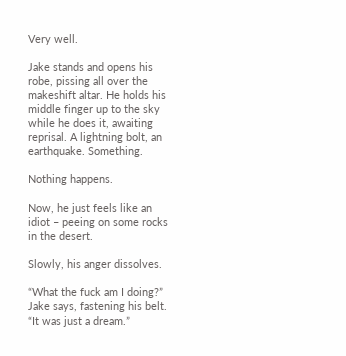Very well.

Jake stands and opens his robe, pissing all over the makeshift altar. He holds his middle finger up to the sky while he does it, awaiting reprisal. A lightning bolt, an earthquake. Something.

Nothing happens.

Now, he just feels like an idiot – peeing on some rocks in the desert.

Slowly, his anger dissolves.

“What the fuck am I doing?” Jake says, fastening his belt. “It was just a dream.”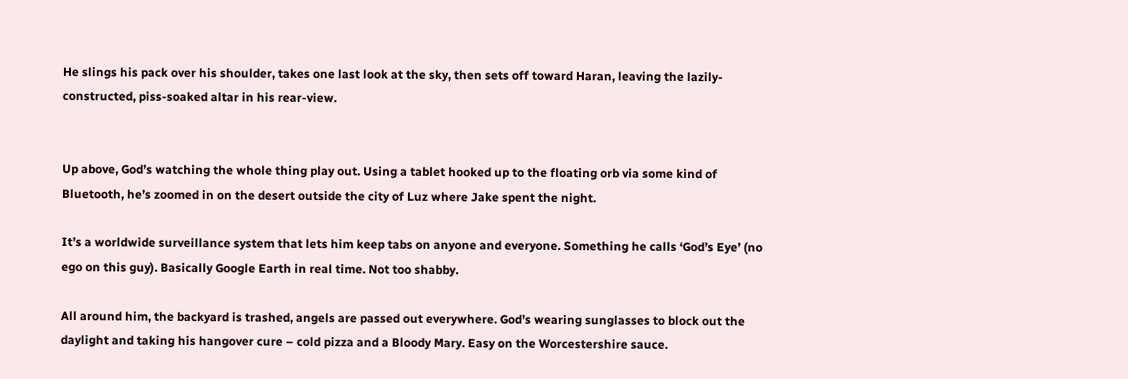He slings his pack over his shoulder, takes one last look at the sky, then sets off toward Haran, leaving the lazily-constructed, piss-soaked altar in his rear-view.


Up above, God’s watching the whole thing play out. Using a tablet hooked up to the floating orb via some kind of Bluetooth, he’s zoomed in on the desert outside the city of Luz where Jake spent the night.

It’s a worldwide surveillance system that lets him keep tabs on anyone and everyone. Something he calls ‘God’s Eye’ (no ego on this guy). Basically Google Earth in real time. Not too shabby.

All around him, the backyard is trashed, angels are passed out everywhere. God’s wearing sunglasses to block out the daylight and taking his hangover cure – cold pizza and a Bloody Mary. Easy on the Worcestershire sauce.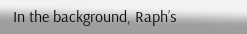In the background, Raph’s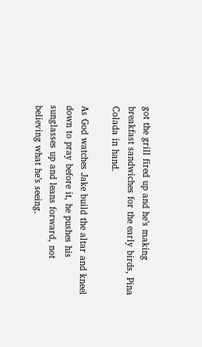got the grill fired up and he’s making breakfast sandwiches for the early birds, Pina Colada in hand.

As God watches Jake build the altar and kneel down to pray before it, he pushes his sunglasses up and leans forward, not believing what he’s seeing.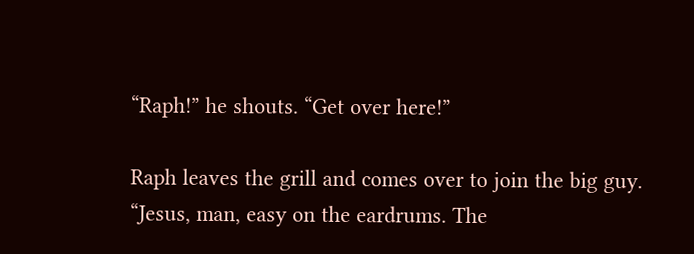“Raph!” he shouts. “Get over here!”

Raph leaves the grill and comes over to join the big guy. “Jesus, man, easy on the eardrums. The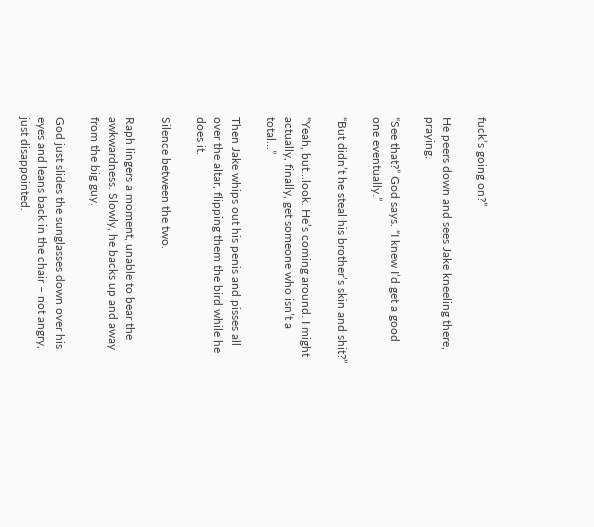fuck’s going on?”

He peers down and sees Jake kneeling there, praying.

“See that?” God says. “I knew I’d get a good one eventually.”

“But didn’t he steal his brother’s skin and shit?”

“Yeah, but...look. He’s coming around. I might actually, finally, get someone who isn’t a total...”

Then Jake whips out his penis and pisses all over the altar, flipping them the bird while he does it.

Silence between the two.

Raph lingers a moment, unable to bear the awkwardness. Slowly, he backs up and away from the big guy.

God just slides the sunglasses down over his eyes and leans back in the chair – not angry, just disappointed.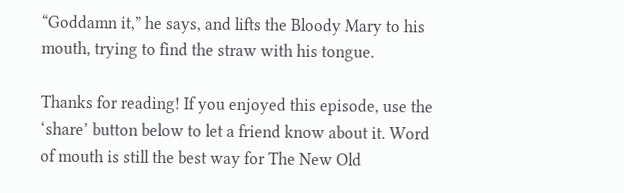“Goddamn it,” he says, and lifts the Bloody Mary to his mouth, trying to find the straw with his tongue.

Thanks for reading! If you enjoyed this episode, use the ‘share’ button below to let a friend know about it. Word of mouth is still the best way for The New Old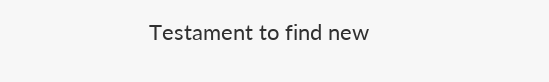Testament to find new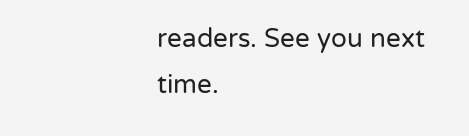readers. See you next time.